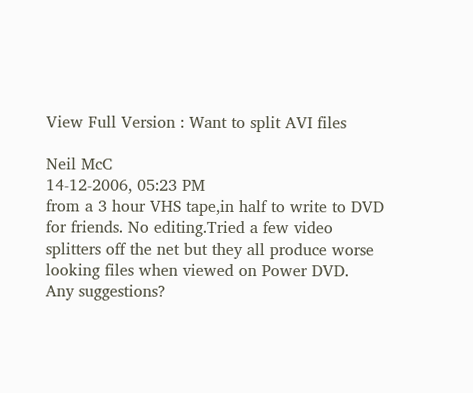View Full Version : Want to split AVI files

Neil McC
14-12-2006, 05:23 PM
from a 3 hour VHS tape,in half to write to DVD for friends. No editing.Tried a few video splitters off the net but they all produce worse looking files when viewed on Power DVD.
Any suggestions?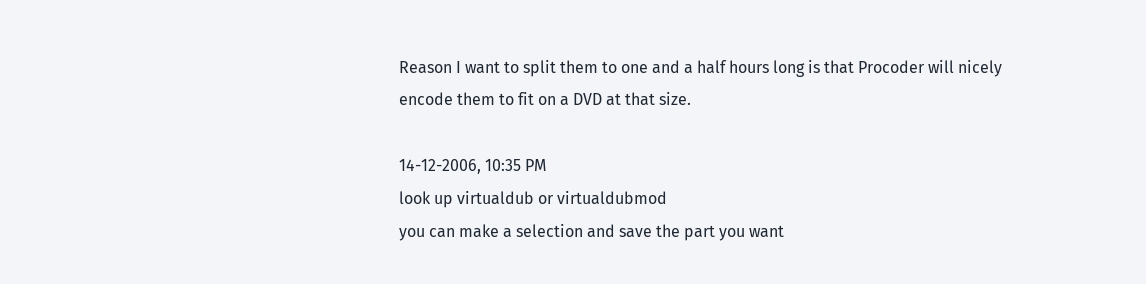Reason I want to split them to one and a half hours long is that Procoder will nicely encode them to fit on a DVD at that size.

14-12-2006, 10:35 PM
look up virtualdub or virtualdubmod
you can make a selection and save the part you want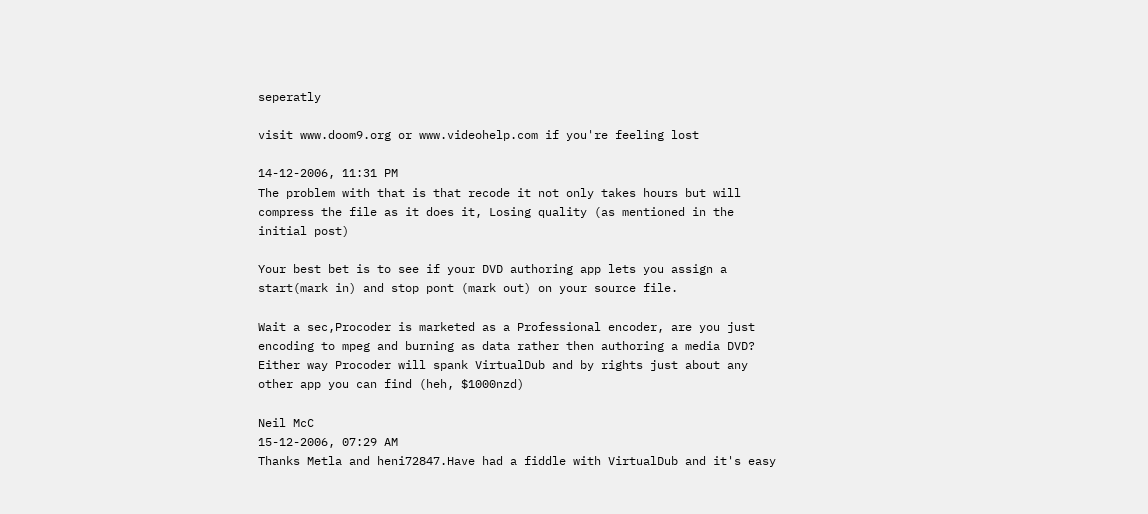seperatly

visit www.doom9.org or www.videohelp.com if you're feeling lost

14-12-2006, 11:31 PM
The problem with that is that recode it not only takes hours but will compress the file as it does it, Losing quality (as mentioned in the initial post)

Your best bet is to see if your DVD authoring app lets you assign a start(mark in) and stop pont (mark out) on your source file.

Wait a sec,Procoder is marketed as a Professional encoder, are you just encoding to mpeg and burning as data rather then authoring a media DVD? Either way Procoder will spank VirtualDub and by rights just about any other app you can find (heh, $1000nzd)

Neil McC
15-12-2006, 07:29 AM
Thanks Metla and heni72847.Have had a fiddle with VirtualDub and it's easy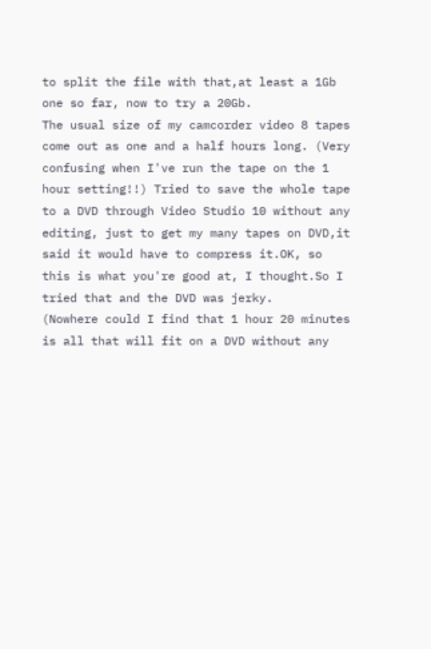to split the file with that,at least a 1Gb one so far, now to try a 20Gb.
The usual size of my camcorder video 8 tapes come out as one and a half hours long. (Very confusing when I've run the tape on the 1 hour setting!!) Tried to save the whole tape to a DVD through Video Studio 10 without any editing, just to get my many tapes on DVD,it said it would have to compress it.OK, so this is what you're good at, I thought.So I tried that and the DVD was jerky.
(Nowhere could I find that 1 hour 20 minutes is all that will fit on a DVD without any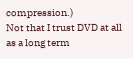compression.)
Not that I trust DVD at all as a long term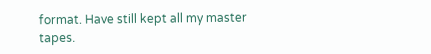format. Have still kept all my master tapes.